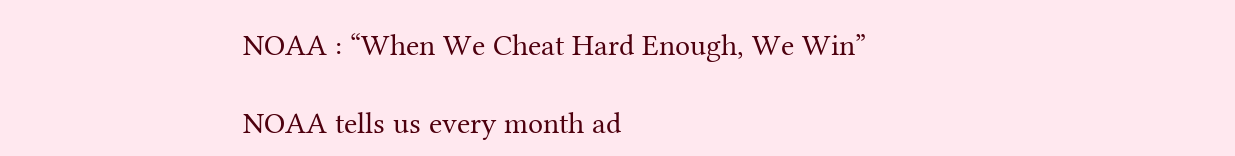NOAA : “When We Cheat Hard Enough, We Win”

NOAA tells us every month ad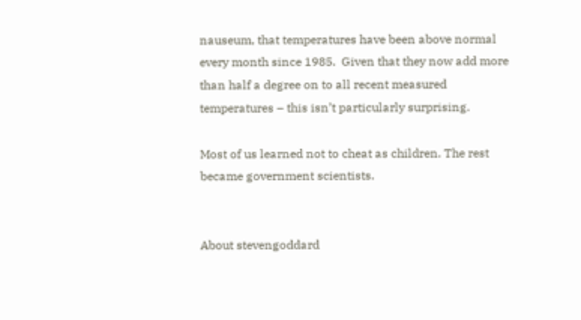nauseum, that temperatures have been above normal every month since 1985.  Given that they now add more than half a degree on to all recent measured temperatures – this isn’t particularly surprising.

Most of us learned not to cheat as children. The rest became government scientists.


About stevengoddard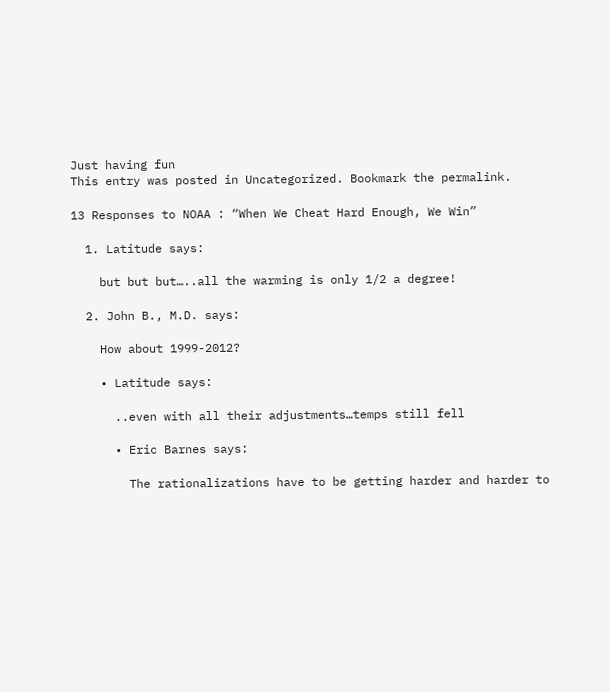Just having fun
This entry was posted in Uncategorized. Bookmark the permalink.

13 Responses to NOAA : “When We Cheat Hard Enough, We Win”

  1. Latitude says:

    but but but…..all the warming is only 1/2 a degree!

  2. John B., M.D. says:

    How about 1999-2012?

    • Latitude says:

      ..even with all their adjustments…temps still fell

      • Eric Barnes says:

        The rationalizations have to be getting harder and harder to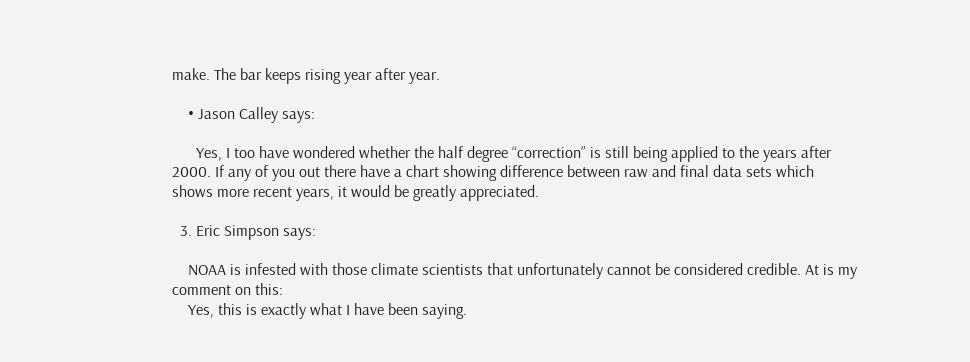make. The bar keeps rising year after year.

    • Jason Calley says:

      Yes, I too have wondered whether the half degree “correction” is still being applied to the years after 2000. If any of you out there have a chart showing difference between raw and final data sets which shows more recent years, it would be greatly appreciated.

  3. Eric Simpson says:

    NOAA is infested with those climate scientists that unfortunately cannot be considered credible. At is my comment on this:
    Yes, this is exactly what I have been saying.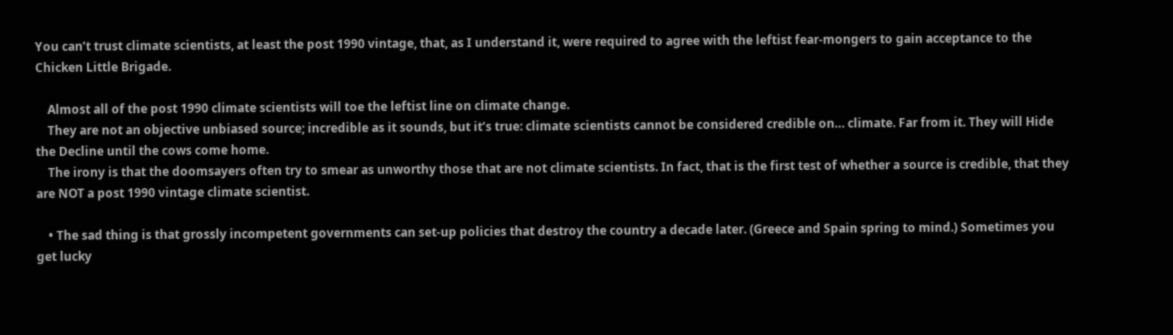You can’t trust climate scientists, at least the post 1990 vintage, that, as I understand it, were required to agree with the leftist fear-mongers to gain acceptance to the Chicken Little Brigade.

    Almost all of the post 1990 climate scientists will toe the leftist line on climate change.
    They are not an objective unbiased source; incredible as it sounds, but it’s true: climate scientists cannot be considered credible on… climate. Far from it. They will Hide the Decline until the cows come home.
    The irony is that the doomsayers often try to smear as unworthy those that are not climate scientists. In fact, that is the first test of whether a source is credible, that they are NOT a post 1990 vintage climate scientist.

    • The sad thing is that grossly incompetent governments can set-up policies that destroy the country a decade later. (Greece and Spain spring to mind.) Sometimes you get lucky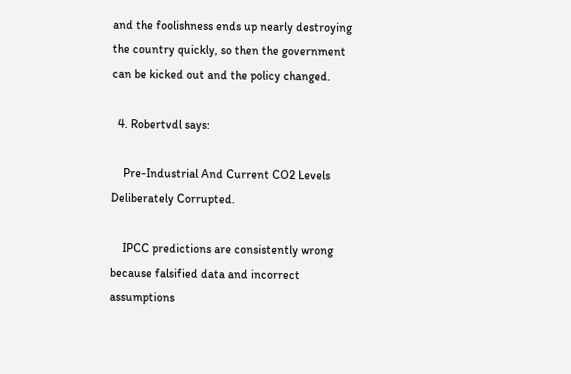and the foolishness ends up nearly destroying the country quickly, so then the government can be kicked out and the policy changed.

  4. Robertvdl says:

    Pre-Industrial And Current CO2 Levels Deliberately Corrupted.

    IPCC predictions are consistently wrong because falsified data and incorrect assumptions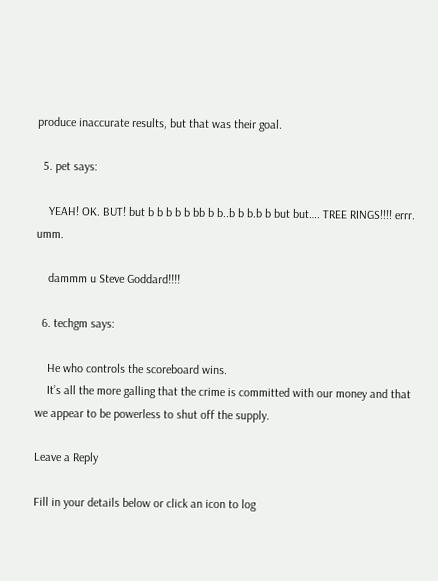produce inaccurate results, but that was their goal.

  5. pet says:

    YEAH! OK. BUT! but b b b b b bb b b..b b b.b b but but…. TREE RINGS!!!! errr. umm.

    dammm u Steve Goddard!!!!

  6. techgm says:

    He who controls the scoreboard wins.
    It’s all the more galling that the crime is committed with our money and that we appear to be powerless to shut off the supply.

Leave a Reply

Fill in your details below or click an icon to log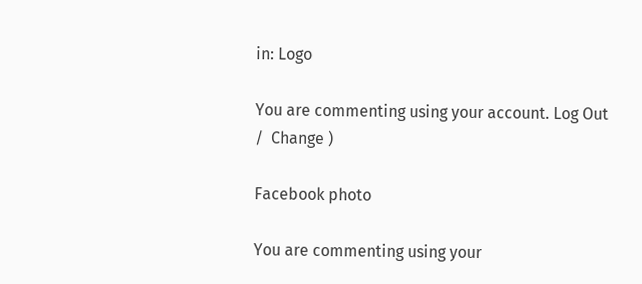in: Logo

You are commenting using your account. Log Out /  Change )

Facebook photo

You are commenting using your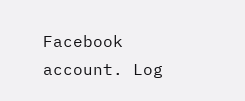Facebook account. Log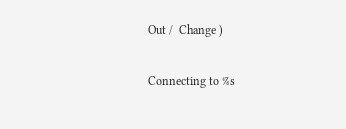Out /  Change )

Connecting to %s